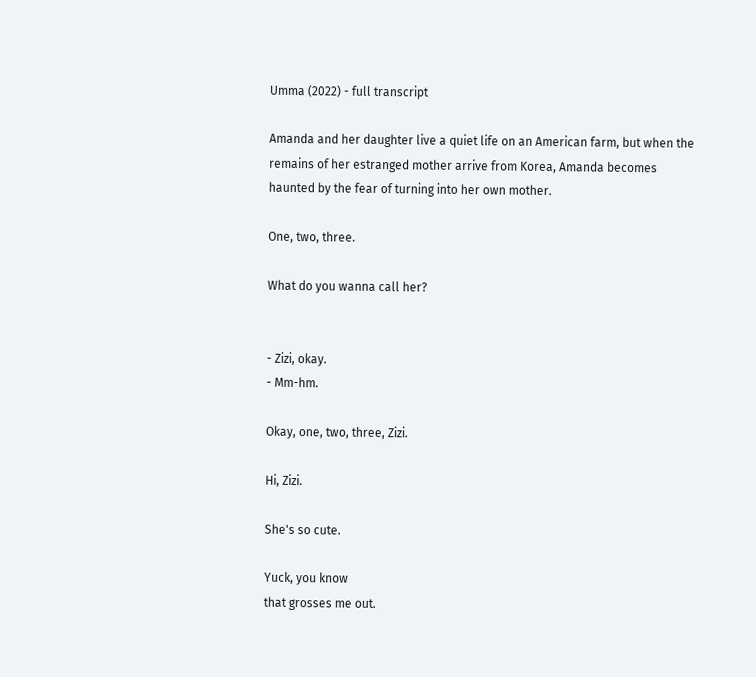Umma (2022) - full transcript

Amanda and her daughter live a quiet life on an American farm, but when the remains of her estranged mother arrive from Korea, Amanda becomes haunted by the fear of turning into her own mother.

One, two, three.

What do you wanna call her?


- Zizi, okay.
- Mm-hm.

Okay, one, two, three, Zizi.

Hi, Zizi.

She's so cute.

Yuck, you know
that grosses me out.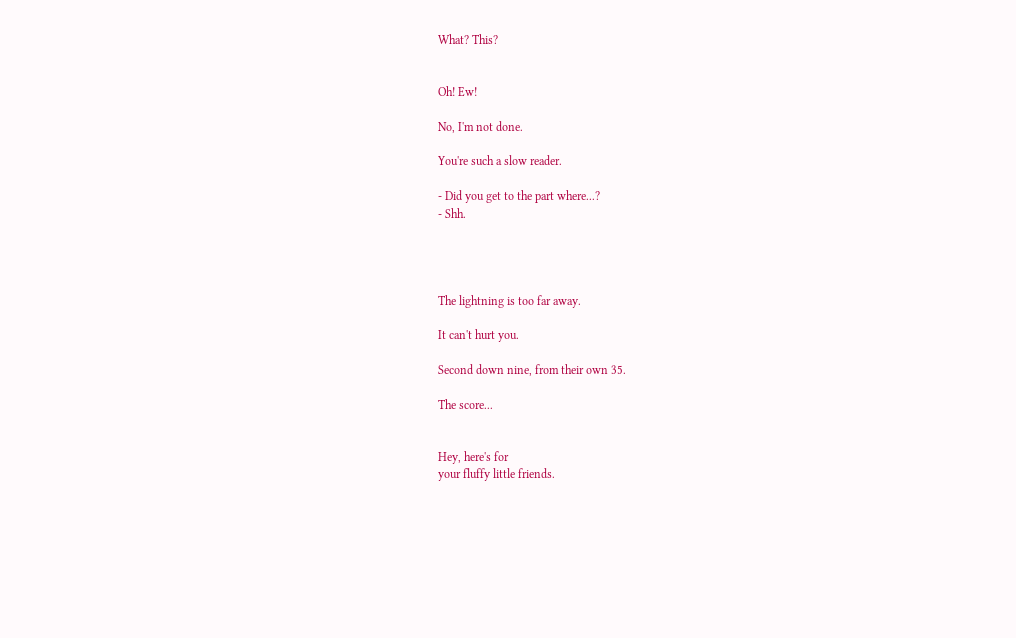What? This?


Oh! Ew!

No, I'm not done.

You're such a slow reader.

- Did you get to the part where...?
- Shh.




The lightning is too far away.

It can't hurt you.

Second down nine, from their own 35.

The score...


Hey, here's for
your fluffy little friends.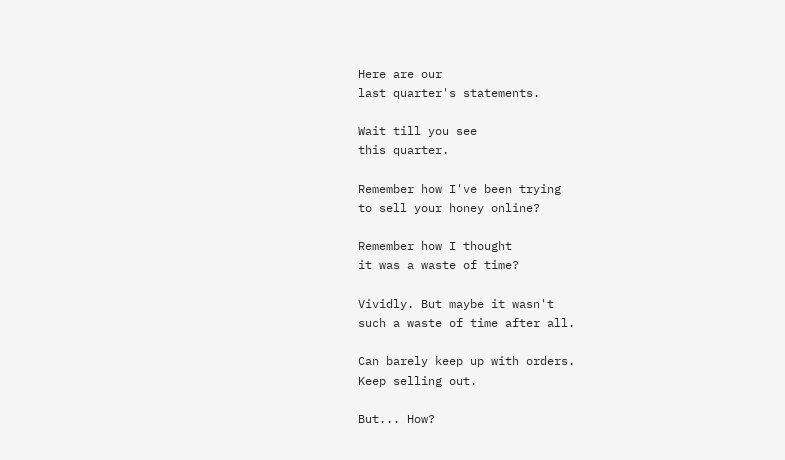Here are our
last quarter's statements.

Wait till you see
this quarter.

Remember how I've been trying
to sell your honey online?

Remember how I thought
it was a waste of time?

Vividly. But maybe it wasn't
such a waste of time after all.

Can barely keep up with orders.
Keep selling out.

But... How?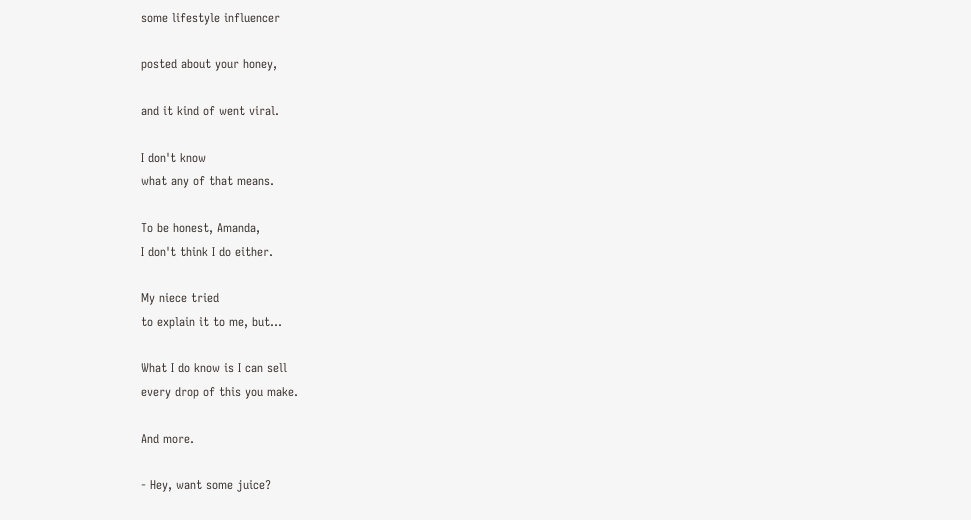some lifestyle influencer

posted about your honey,

and it kind of went viral.

I don't know
what any of that means.

To be honest, Amanda,
I don't think I do either.

My niece tried
to explain it to me, but...

What I do know is I can sell
every drop of this you make.

And more.

- Hey, want some juice?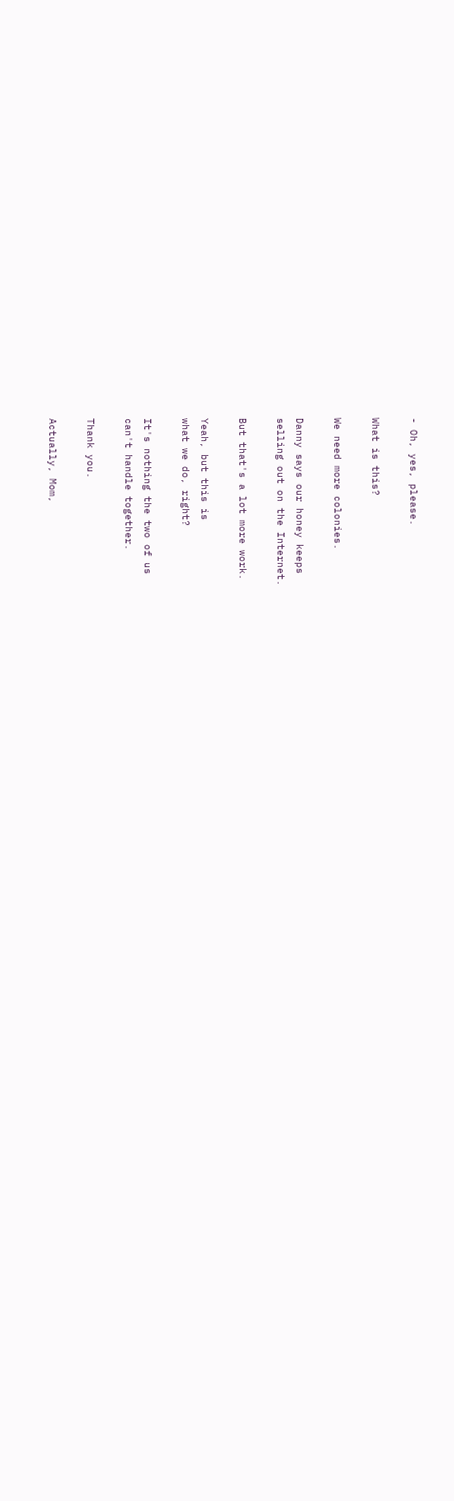- Oh, yes, please.

What is this?

We need more colonies.

Danny says our honey keeps
selling out on the Internet.

But that's a lot more work.

Yeah, but this is
what we do, right?

It's nothing the two of us
can't handle together.

Thank you.

Actually, Mom,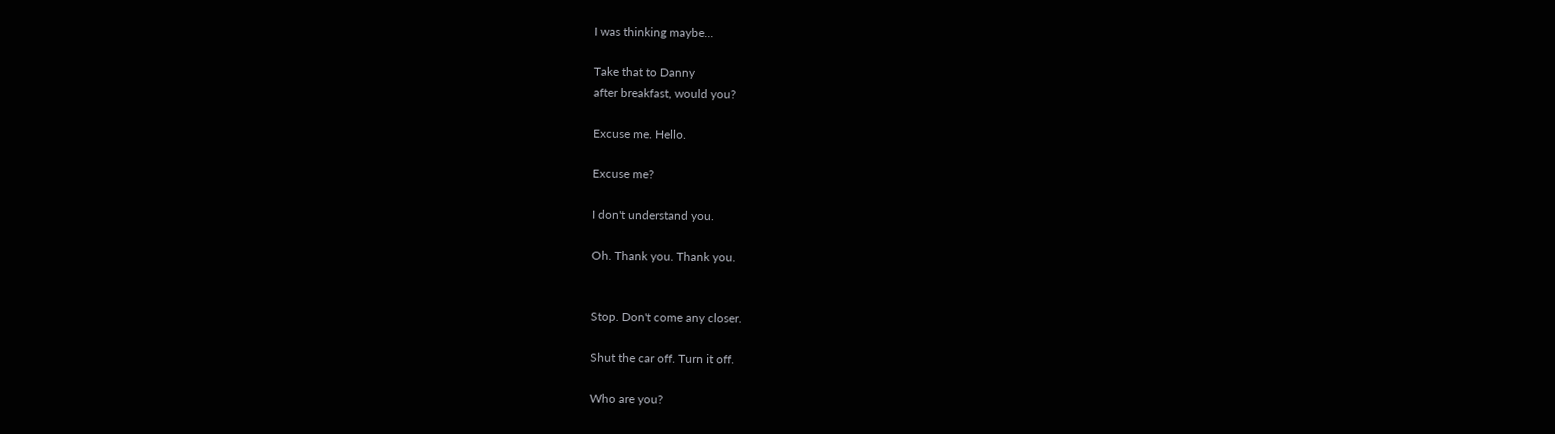I was thinking maybe...

Take that to Danny
after breakfast, would you?

Excuse me. Hello.

Excuse me?

I don't understand you.

Oh. Thank you. Thank you.


Stop. Don't come any closer.

Shut the car off. Turn it off.

Who are you?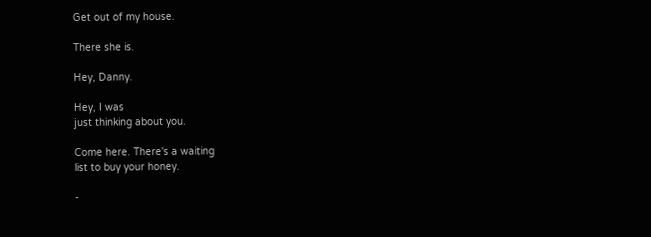Get out of my house.

There she is.

Hey, Danny.

Hey, I was
just thinking about you.

Come here. There's a waiting
list to buy your honey.

-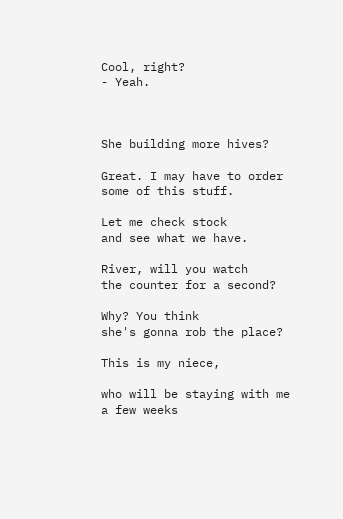Cool, right?
- Yeah.



She building more hives?

Great. I may have to order
some of this stuff.

Let me check stock
and see what we have.

River, will you watch
the counter for a second?

Why? You think
she's gonna rob the place?

This is my niece,

who will be staying with me
a few weeks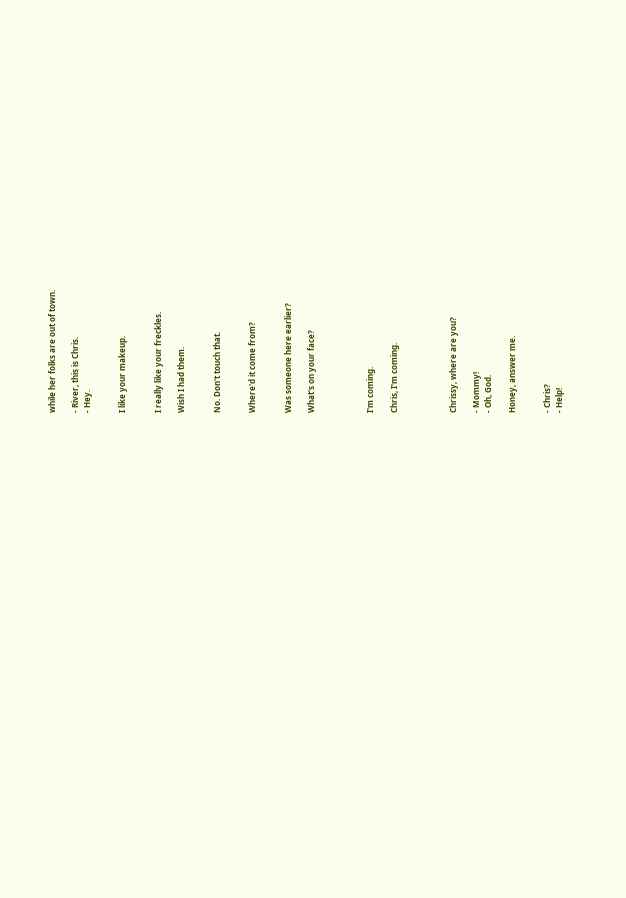while her folks are out of town.

- River, this is Chris.
- Hey.


I like your makeup.


I really like your freckles.

Wish I had them.


No. Don't touch that.


Where'd it come from?


Was someone here earlier?

What's on your face?




I'm coming.

Chris, I'm coming.




Chrissy, where are you?

- Mommy!
- Oh, God.

Honey, answer me.


- Chris?
- Help!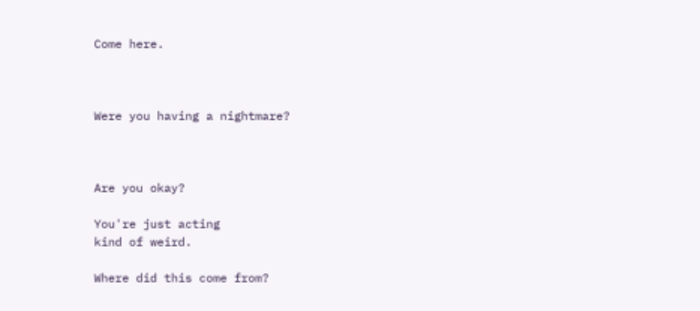Come here.



Were you having a nightmare?



Are you okay?

You're just acting
kind of weird.

Where did this come from?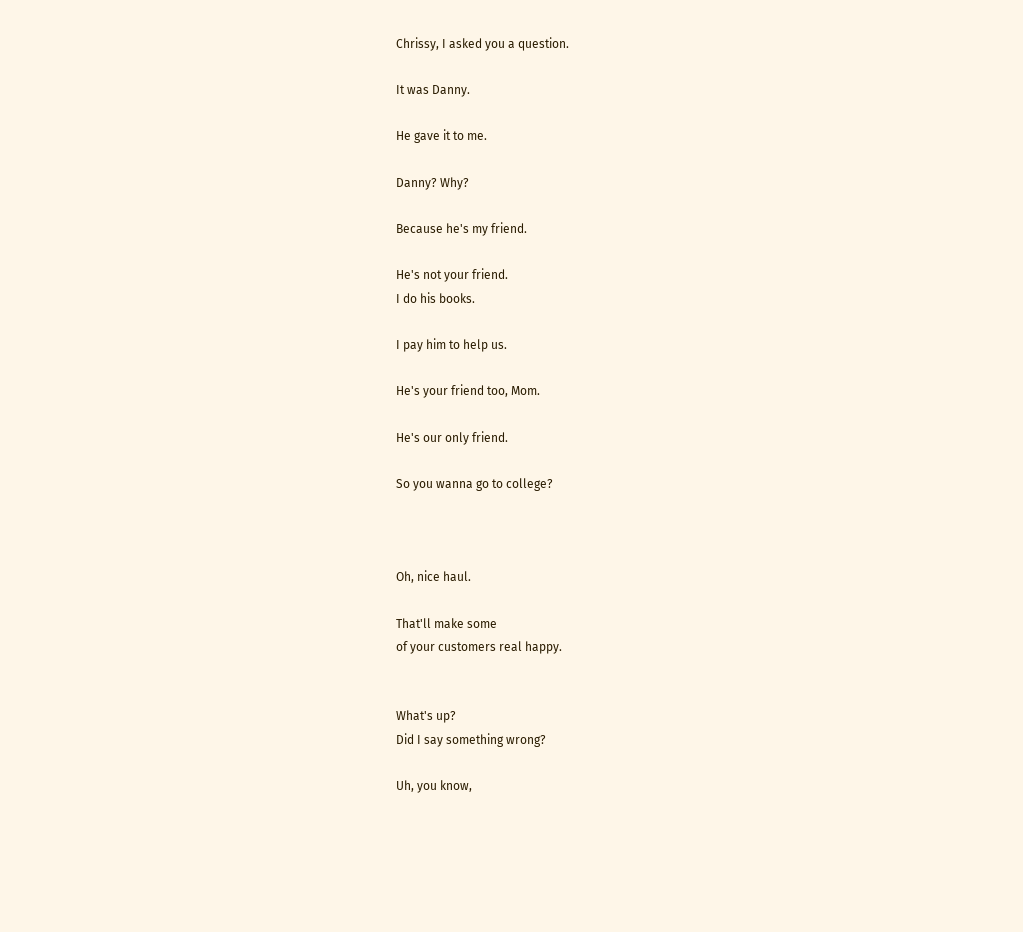Chrissy, I asked you a question.

It was Danny.

He gave it to me.

Danny? Why?

Because he's my friend.

He's not your friend.
I do his books.

I pay him to help us.

He's your friend too, Mom.

He's our only friend.

So you wanna go to college?



Oh, nice haul.

That'll make some
of your customers real happy.


What's up?
Did I say something wrong?

Uh, you know,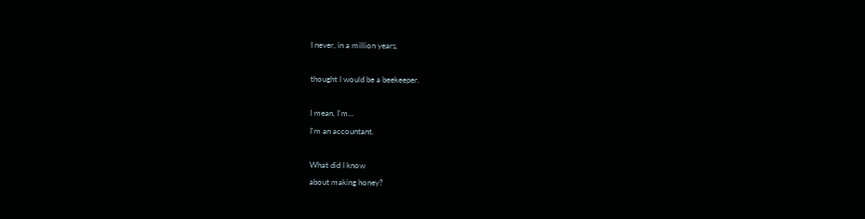I never, in a million years,

thought I would be a beekeeper.

I mean, I'm...
I'm an accountant.

What did I know
about making honey?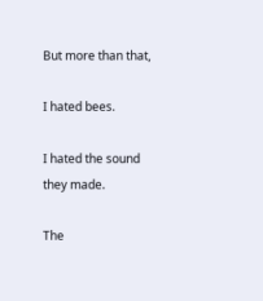But more than that,

I hated bees.

I hated the sound they made.

The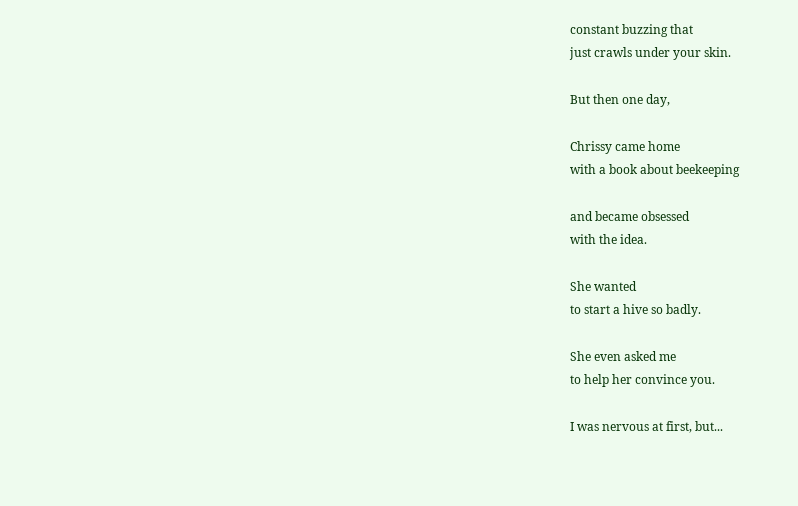constant buzzing that
just crawls under your skin.

But then one day,

Chrissy came home
with a book about beekeeping

and became obsessed
with the idea.

She wanted
to start a hive so badly.

She even asked me
to help her convince you.

I was nervous at first, but...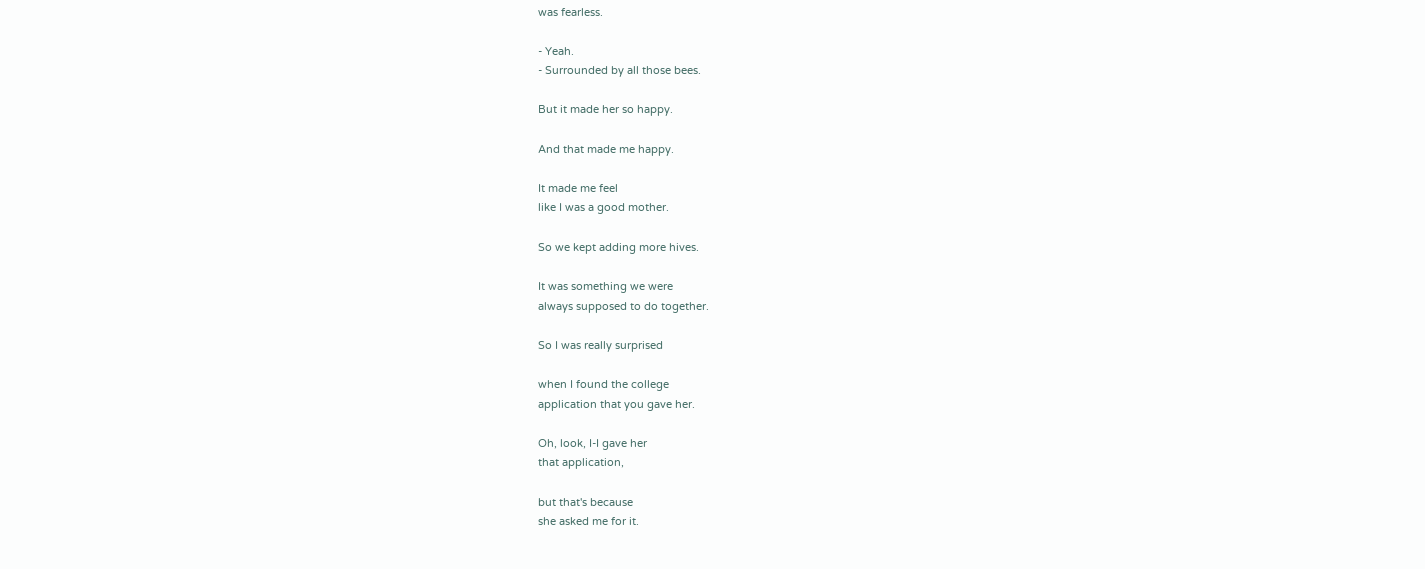was fearless.

- Yeah.
- Surrounded by all those bees.

But it made her so happy.

And that made me happy.

It made me feel
like I was a good mother.

So we kept adding more hives.

It was something we were
always supposed to do together.

So I was really surprised

when I found the college
application that you gave her.

Oh, look, I-I gave her
that application,

but that's because
she asked me for it.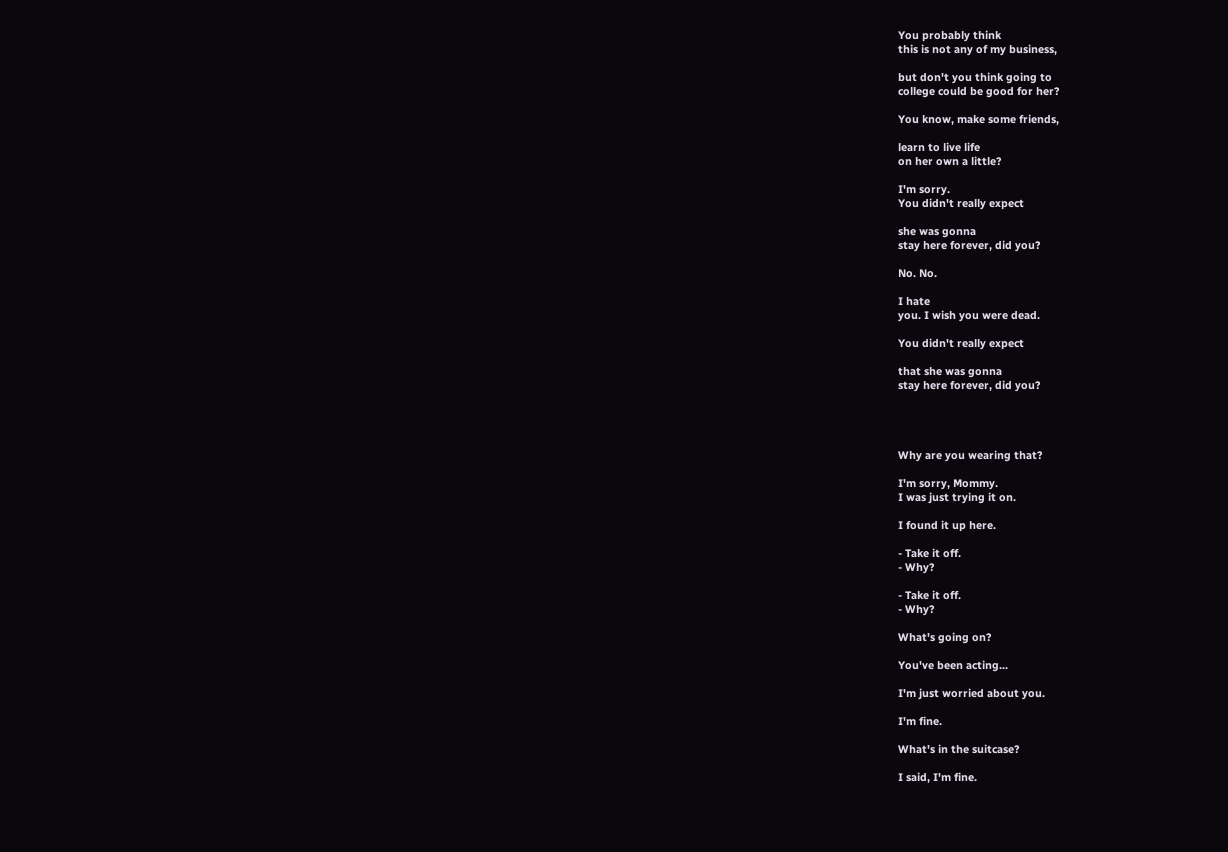You probably think
this is not any of my business,

but don't you think going to
college could be good for her?

You know, make some friends,

learn to live life
on her own a little?

I'm sorry.
You didn't really expect

she was gonna
stay here forever, did you?

No. No.

I hate
you. I wish you were dead.

You didn't really expect

that she was gonna
stay here forever, did you?




Why are you wearing that?

I'm sorry, Mommy.
I was just trying it on.

I found it up here.

- Take it off.
- Why?

- Take it off.
- Why?

What's going on?

You've been acting...

I'm just worried about you.

I'm fine.

What's in the suitcase?

I said, I'm fine.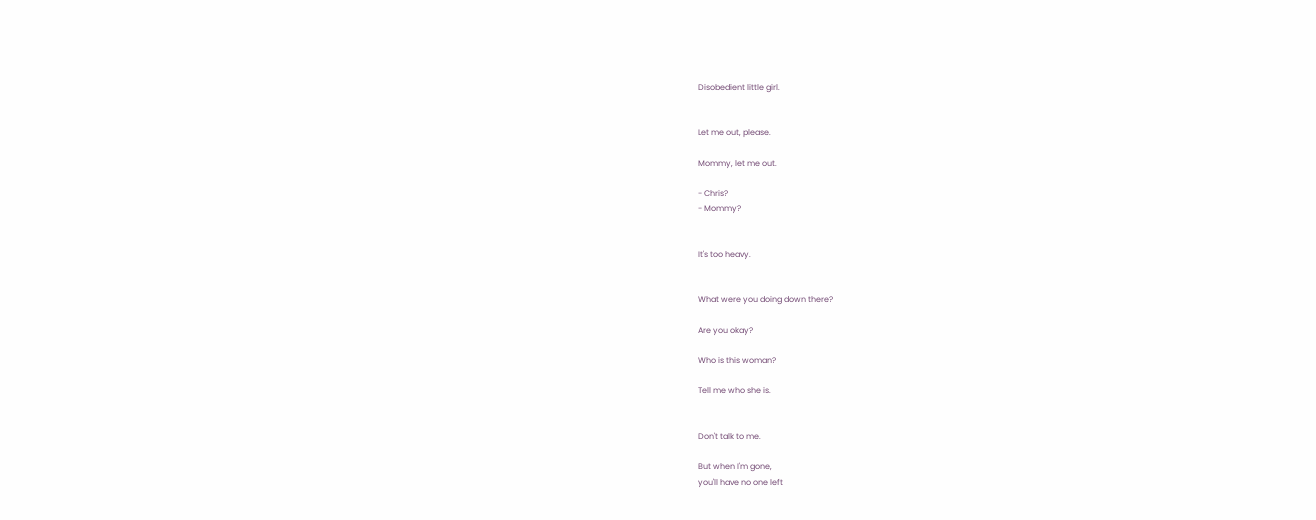Disobedient little girl.


Let me out, please.

Mommy, let me out.

- Chris?
- Mommy?


It's too heavy.


What were you doing down there?

Are you okay?

Who is this woman?

Tell me who she is.


Don't talk to me.

But when I'm gone,
you'll have no one left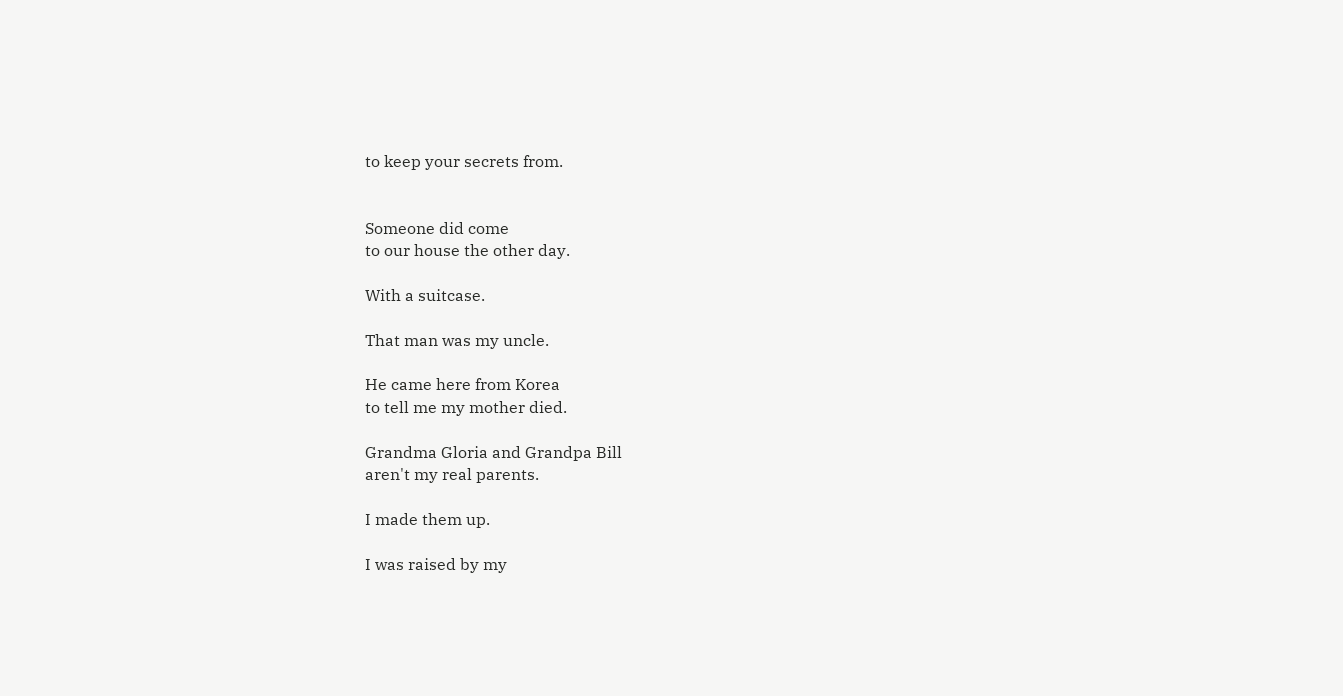to keep your secrets from.


Someone did come
to our house the other day.

With a suitcase.

That man was my uncle.

He came here from Korea
to tell me my mother died.

Grandma Gloria and Grandpa Bill
aren't my real parents.

I made them up.

I was raised by my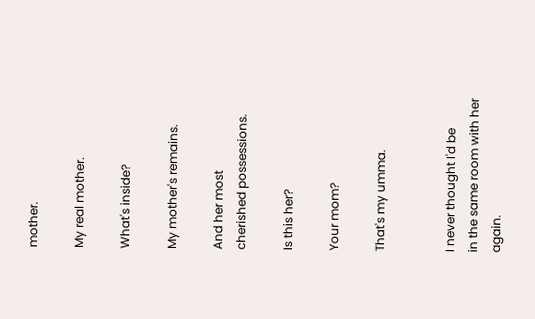mother.

My real mother.

What's inside?

My mother's remains.

And her most
cherished possessions.

Is this her?

Your mom?

That's my umma.


I never thought I'd be
in the same room with her again.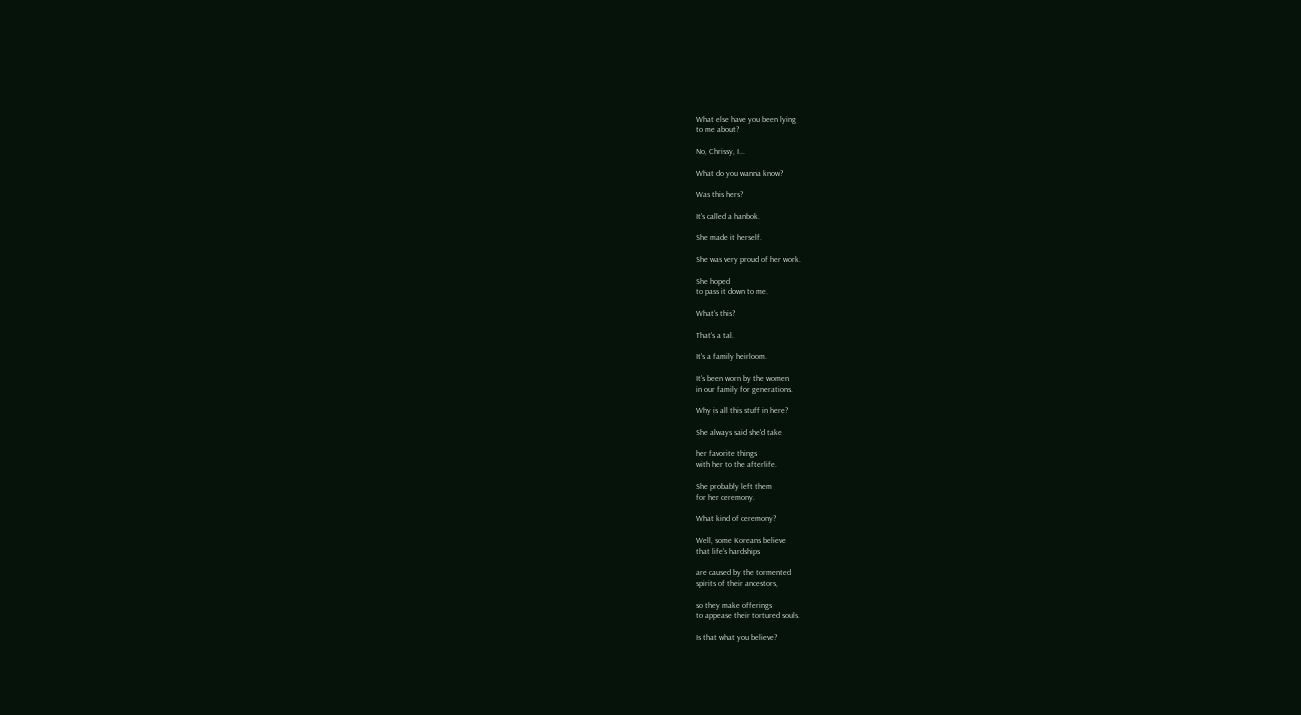What else have you been lying
to me about?

No, Chrissy, I...

What do you wanna know?

Was this hers?

It's called a hanbok.

She made it herself.

She was very proud of her work.

She hoped
to pass it down to me.

What's this?

That's a tal.

It's a family heirloom.

It's been worn by the women
in our family for generations.

Why is all this stuff in here?

She always said she'd take

her favorite things
with her to the afterlife.

She probably left them
for her ceremony.

What kind of ceremony?

Well, some Koreans believe
that life's hardships

are caused by the tormented
spirits of their ancestors,

so they make offerings
to appease their tortured souls.

Is that what you believe?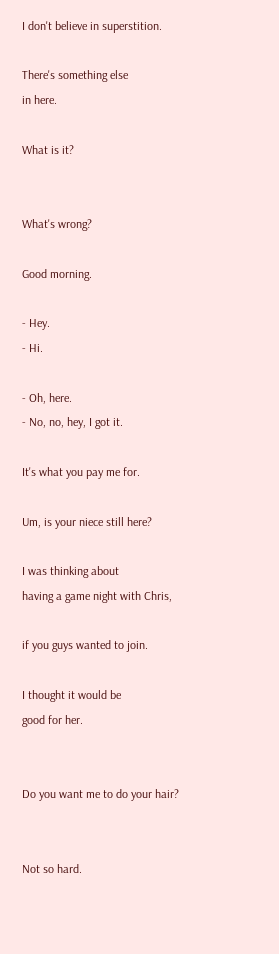I don't believe in superstition.

There's something else
in here.

What is it?


What's wrong?

Good morning.

- Hey.
- Hi.

- Oh, here.
- No, no, hey, I got it.

It's what you pay me for.

Um, is your niece still here?

I was thinking about
having a game night with Chris,

if you guys wanted to join.

I thought it would be
good for her.


Do you want me to do your hair?


Not so hard.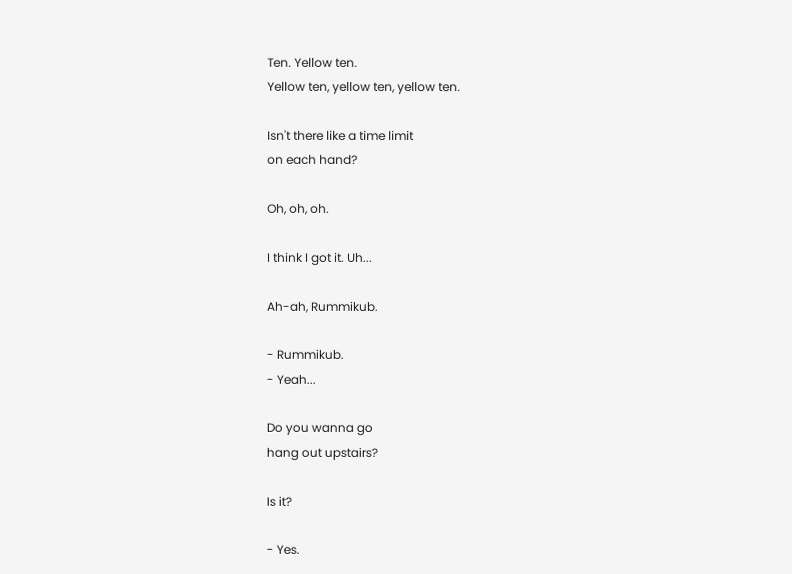Ten. Yellow ten.
Yellow ten, yellow ten, yellow ten.

Isn't there like a time limit
on each hand?

Oh, oh, oh.

I think I got it. Uh...

Ah-ah, Rummikub.

- Rummikub.
- Yeah...

Do you wanna go
hang out upstairs?

Is it?

- Yes.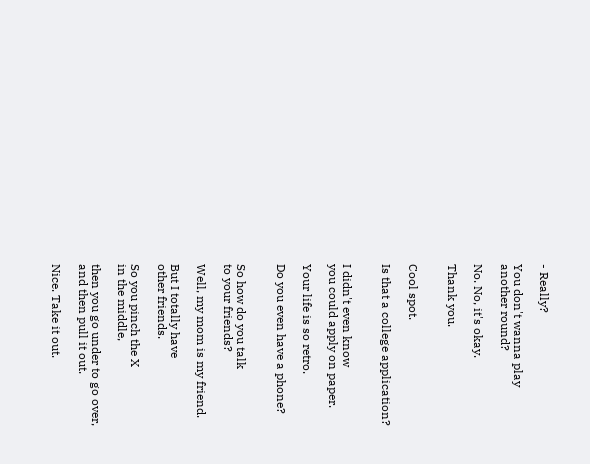- Really?

You don't wanna play
another round?

No. No, it's okay.

Thank you.


Cool spot.

Is that a college application?


I didn't even know
you could apply on paper.

Your life is so retro.

Do you even have a phone?


So how do you talk
to your friends?

Well, my mom is my friend.

But I totally have
other friends.

So you pinch the X
in the middle,

then you go under to go over,
and then pull it out.

Nice. Take it out.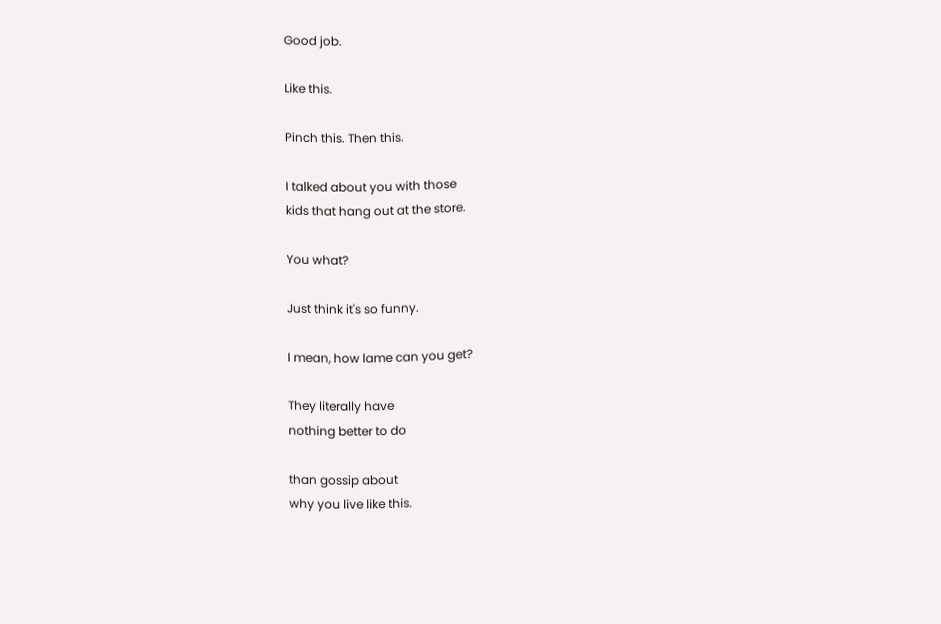Good job.

Like this.

Pinch this. Then this.

I talked about you with those
kids that hang out at the store.

You what?

Just think it's so funny.

I mean, how lame can you get?

They literally have
nothing better to do

than gossip about
why you live like this.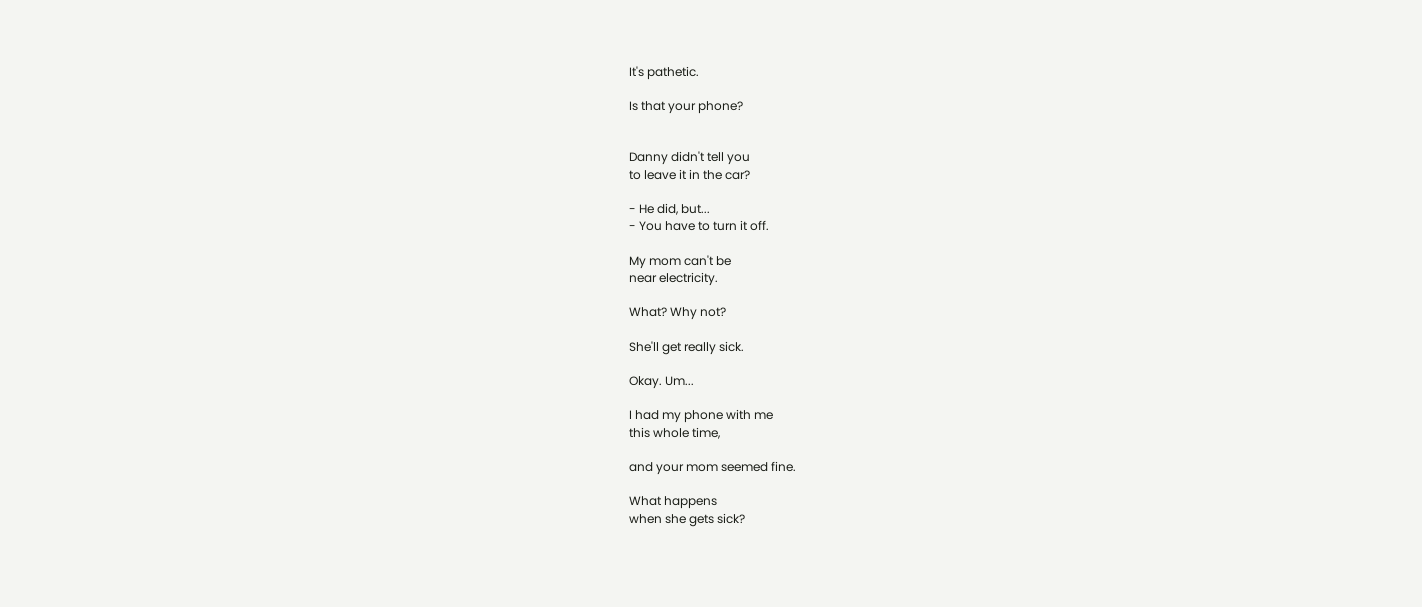It's pathetic.

Is that your phone?


Danny didn't tell you
to leave it in the car?

- He did, but...
- You have to turn it off.

My mom can't be
near electricity.

What? Why not?

She'll get really sick.

Okay. Um...

I had my phone with me
this whole time,

and your mom seemed fine.

What happens
when she gets sick?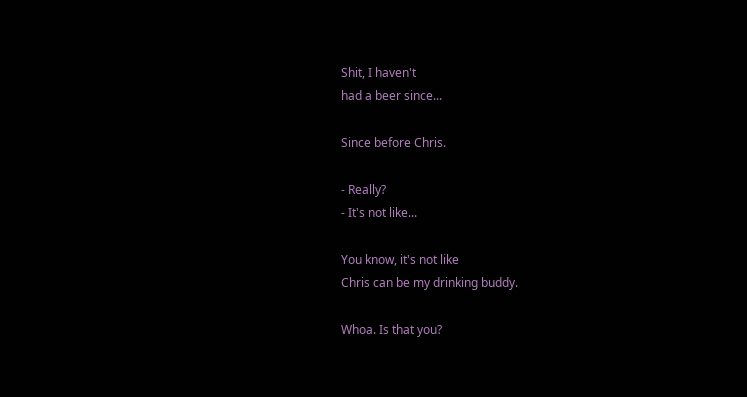Shit, I haven't
had a beer since...

Since before Chris.

- Really?
- It's not like...

You know, it's not like
Chris can be my drinking buddy.

Whoa. Is that you?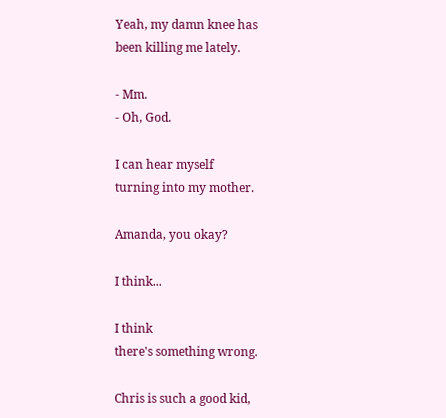Yeah, my damn knee has
been killing me lately.

- Mm.
- Oh, God.

I can hear myself
turning into my mother.

Amanda, you okay?

I think...

I think
there's something wrong.

Chris is such a good kid,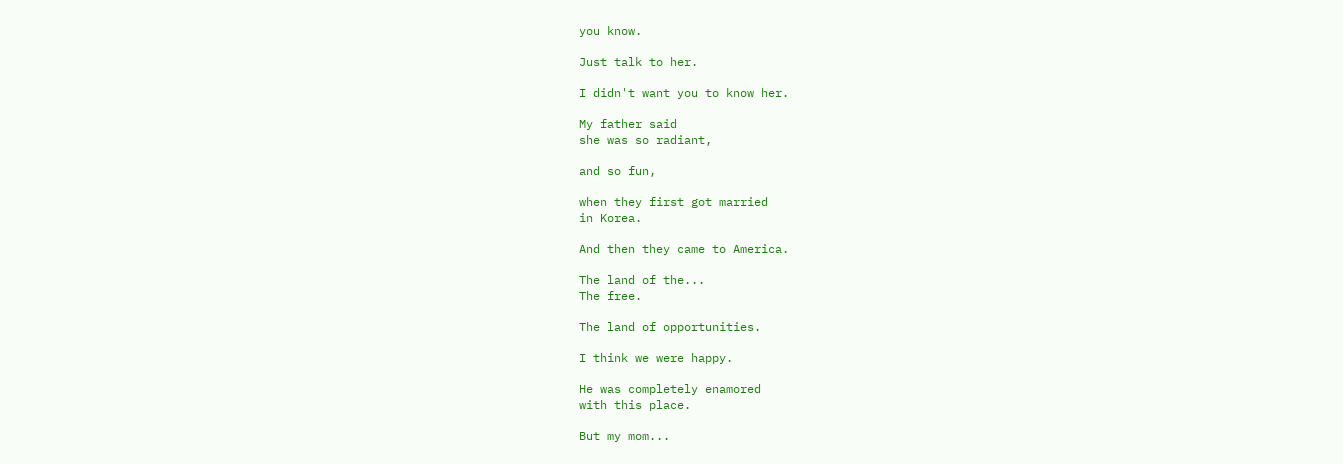you know.

Just talk to her.

I didn't want you to know her.

My father said
she was so radiant,

and so fun,

when they first got married
in Korea.

And then they came to America.

The land of the...
The free.

The land of opportunities.

I think we were happy.

He was completely enamored
with this place.

But my mom...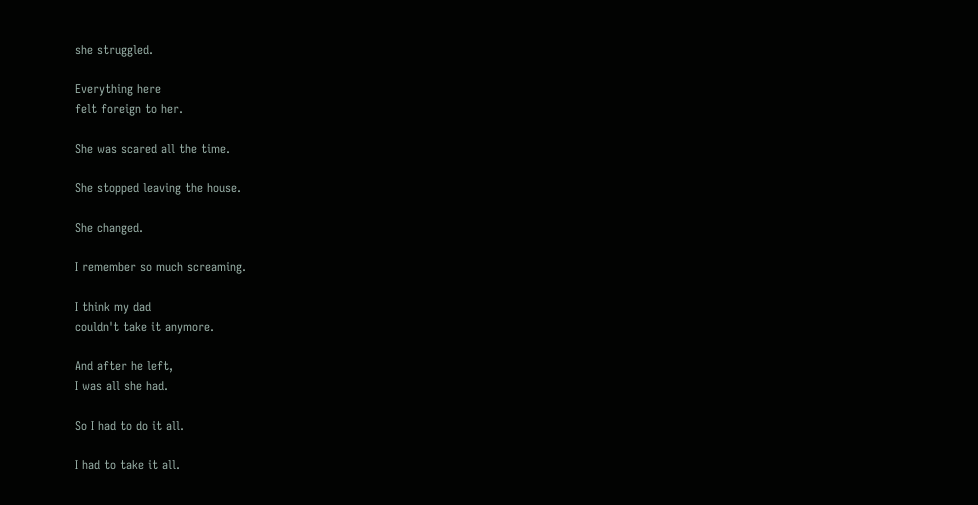she struggled.

Everything here
felt foreign to her.

She was scared all the time.

She stopped leaving the house.

She changed.

I remember so much screaming.

I think my dad
couldn't take it anymore.

And after he left,
I was all she had.

So I had to do it all.

I had to take it all.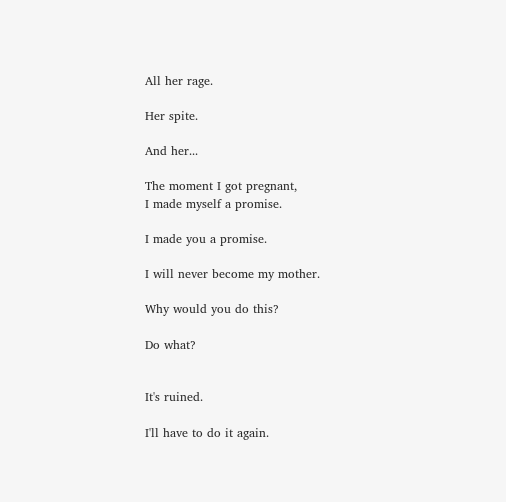All her rage.

Her spite.

And her...

The moment I got pregnant,
I made myself a promise.

I made you a promise.

I will never become my mother.

Why would you do this?

Do what?


It's ruined.

I'll have to do it again.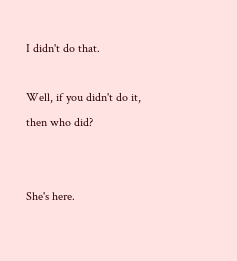I didn't do that.

Well, if you didn't do it,
then who did?


She's here.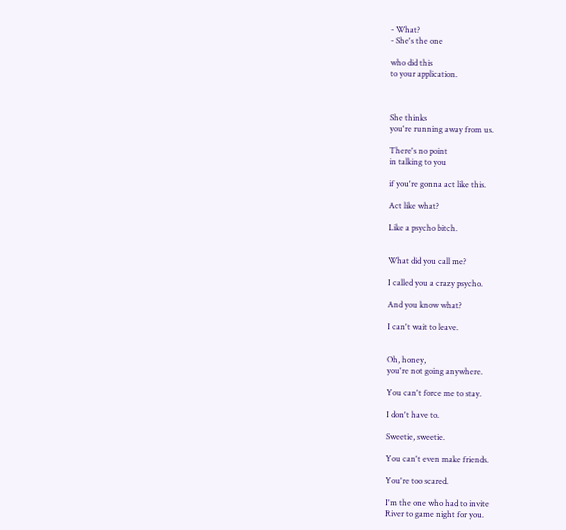- What?
- She's the one

who did this
to your application.



She thinks
you're running away from us.

There's no point
in talking to you

if you're gonna act like this.

Act like what?

Like a psycho bitch.


What did you call me?

I called you a crazy psycho.

And you know what?

I can't wait to leave.


Oh, honey,
you're not going anywhere.

You can't force me to stay.

I don't have to.

Sweetie, sweetie.

You can't even make friends.

You're too scared.

I'm the one who had to invite
River to game night for you.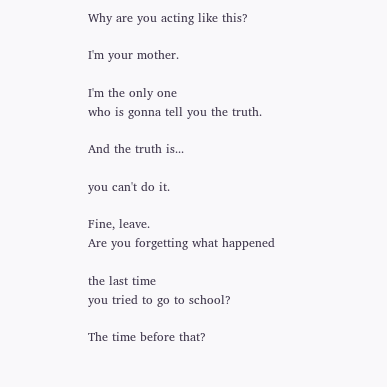Why are you acting like this?

I'm your mother.

I'm the only one
who is gonna tell you the truth.

And the truth is...

you can't do it.

Fine, leave.
Are you forgetting what happened

the last time
you tried to go to school?

The time before that?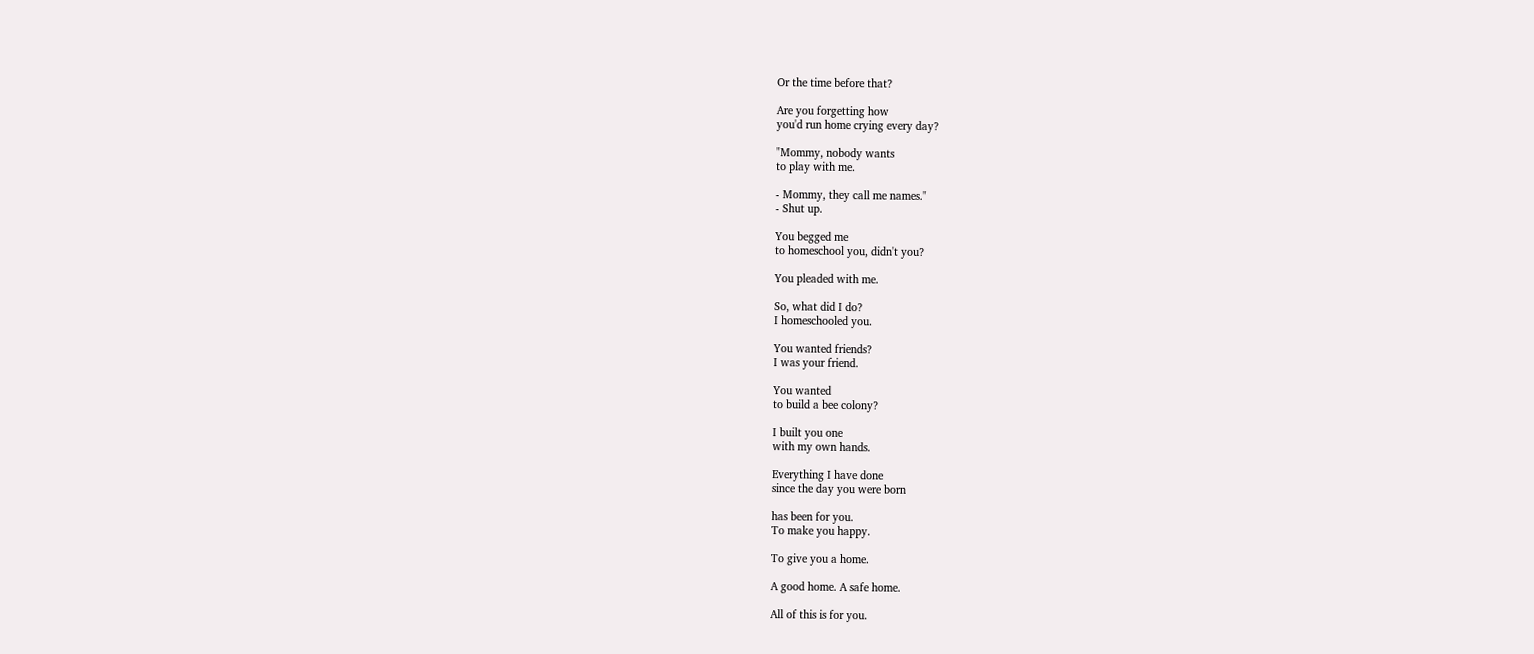Or the time before that?

Are you forgetting how
you'd run home crying every day?

"Mommy, nobody wants
to play with me.

- Mommy, they call me names."
- Shut up.

You begged me
to homeschool you, didn't you?

You pleaded with me.

So, what did I do?
I homeschooled you.

You wanted friends?
I was your friend.

You wanted
to build a bee colony?

I built you one
with my own hands.

Everything I have done
since the day you were born

has been for you.
To make you happy.

To give you a home.

A good home. A safe home.

All of this is for you.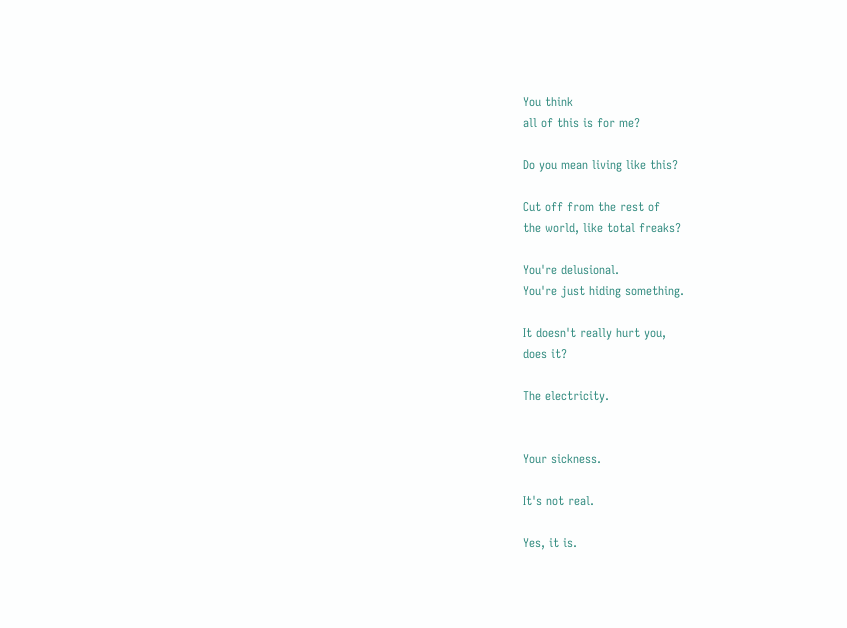You think
all of this is for me?

Do you mean living like this?

Cut off from the rest of
the world, like total freaks?

You're delusional.
You're just hiding something.

It doesn't really hurt you,
does it?

The electricity.


Your sickness.

It's not real.

Yes, it is.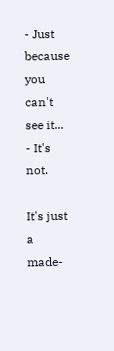- Just because you can't see it...
- It's not.

It's just a made-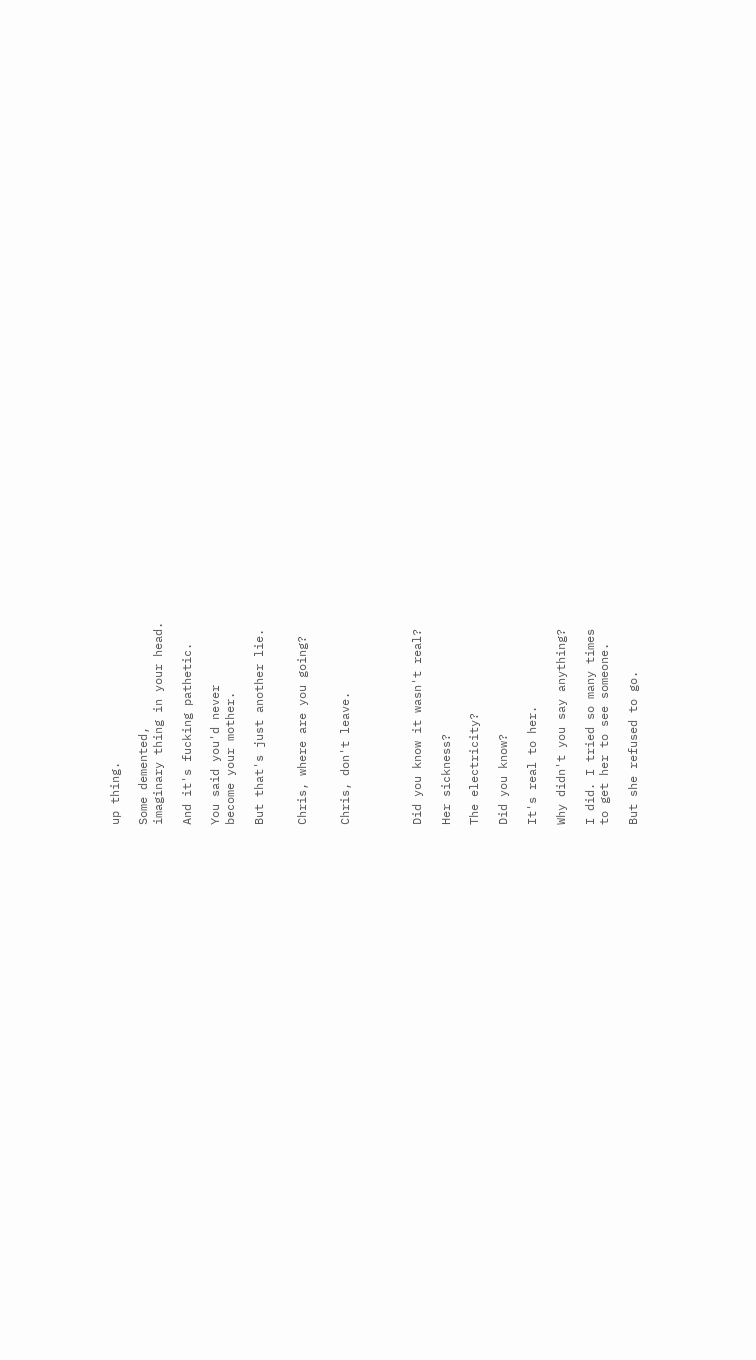up thing.

Some demented,
imaginary thing in your head.

And it's fucking pathetic.

You said you'd never
become your mother.

But that's just another lie.


Chris, where are you going?


Chris, don't leave.




Did you know it wasn't real?

Her sickness?

The electricity?

Did you know?

It's real to her.

Why didn't you say anything?

I did. I tried so many times
to get her to see someone.

But she refused to go.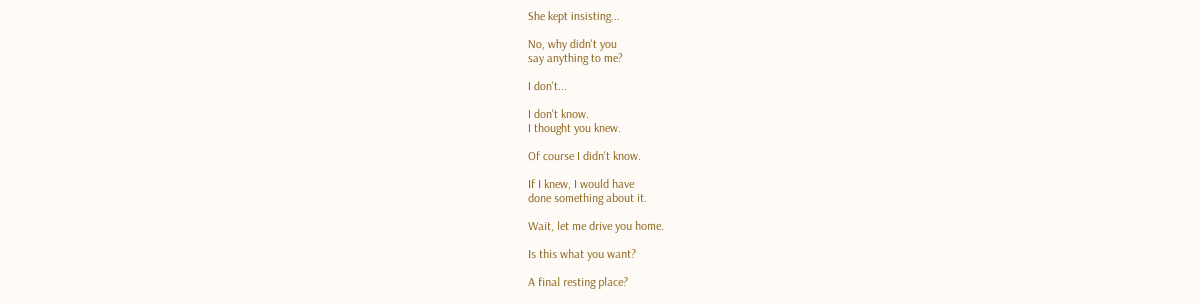She kept insisting...

No, why didn't you
say anything to me?

I don't...

I don't know.
I thought you knew.

Of course I didn't know.

If I knew, I would have
done something about it.

Wait, let me drive you home.

Is this what you want?

A final resting place?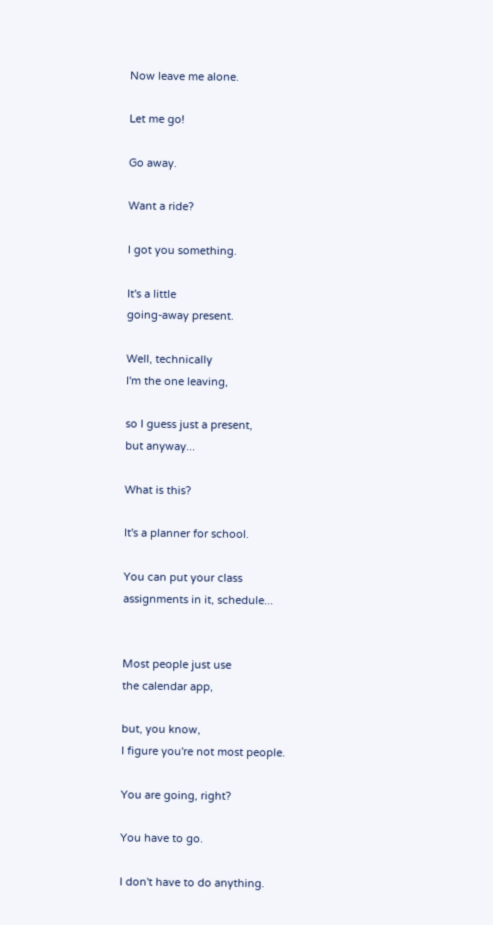Now leave me alone.

Let me go!

Go away.

Want a ride?

I got you something.

It's a little
going-away present.

Well, technically
I'm the one leaving,

so I guess just a present,
but anyway...

What is this?

It's a planner for school.

You can put your class
assignments in it, schedule...


Most people just use
the calendar app,

but, you know,
I figure you're not most people.

You are going, right?

You have to go.

I don't have to do anything.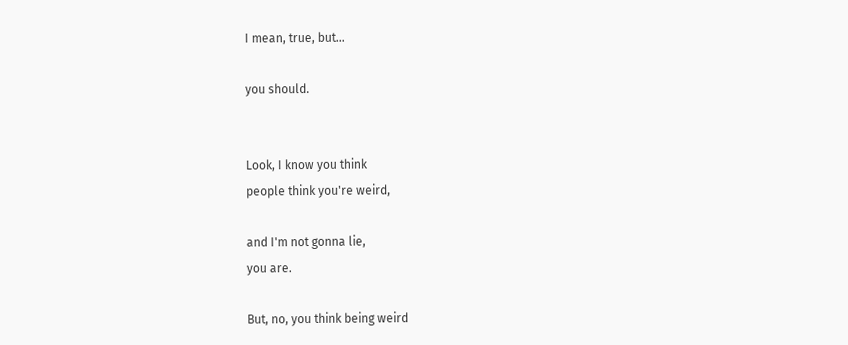I mean, true, but...

you should.


Look, I know you think
people think you're weird,

and I'm not gonna lie,
you are.

But, no, you think being weird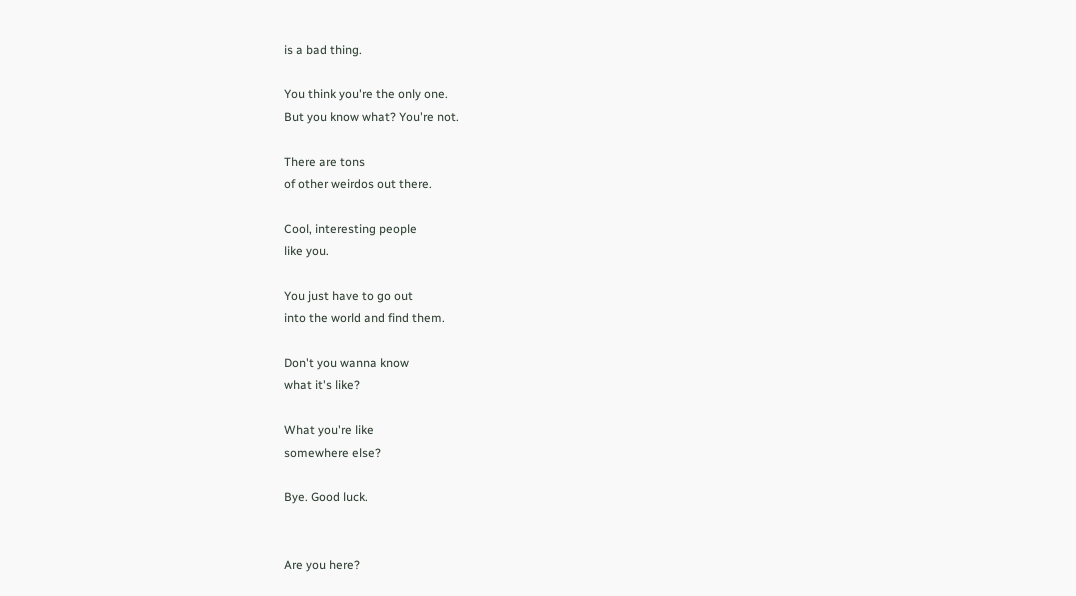is a bad thing.

You think you're the only one.
But you know what? You're not.

There are tons
of other weirdos out there.

Cool, interesting people
like you.

You just have to go out
into the world and find them.

Don't you wanna know
what it's like?

What you're like
somewhere else?

Bye. Good luck.


Are you here?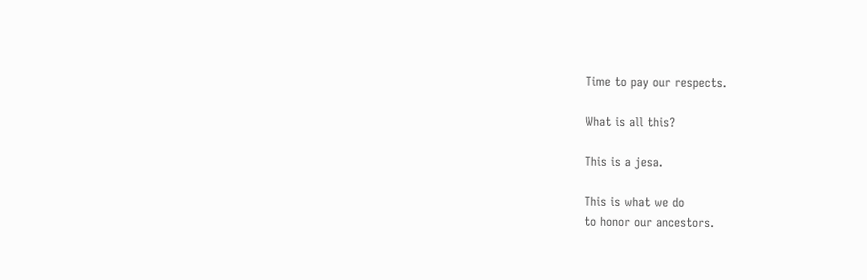Time to pay our respects.

What is all this?

This is a jesa.

This is what we do
to honor our ancestors.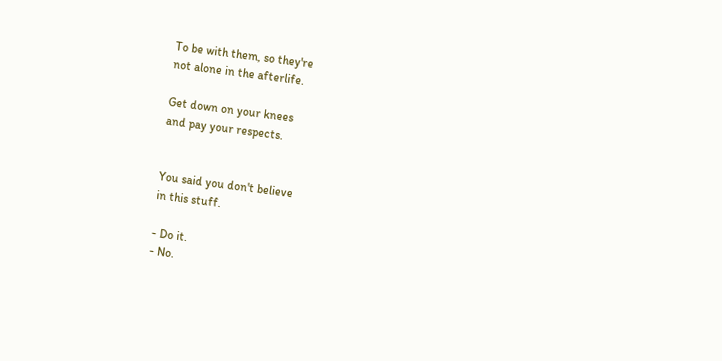To be with them, so they're
not alone in the afterlife.

Get down on your knees
and pay your respects.


You said you don't believe
in this stuff.

- Do it.
- No.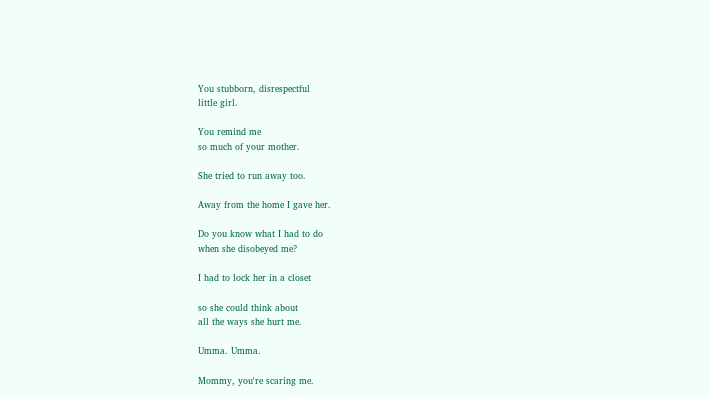You stubborn, disrespectful
little girl.

You remind me
so much of your mother.

She tried to run away too.

Away from the home I gave her.

Do you know what I had to do
when she disobeyed me?

I had to lock her in a closet

so she could think about
all the ways she hurt me.

Umma. Umma.

Mommy, you're scaring me.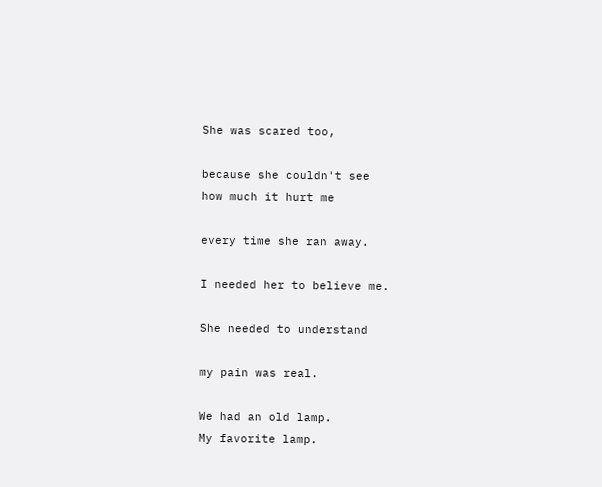She was scared too,

because she couldn't see
how much it hurt me

every time she ran away.

I needed her to believe me.

She needed to understand

my pain was real.

We had an old lamp.
My favorite lamp.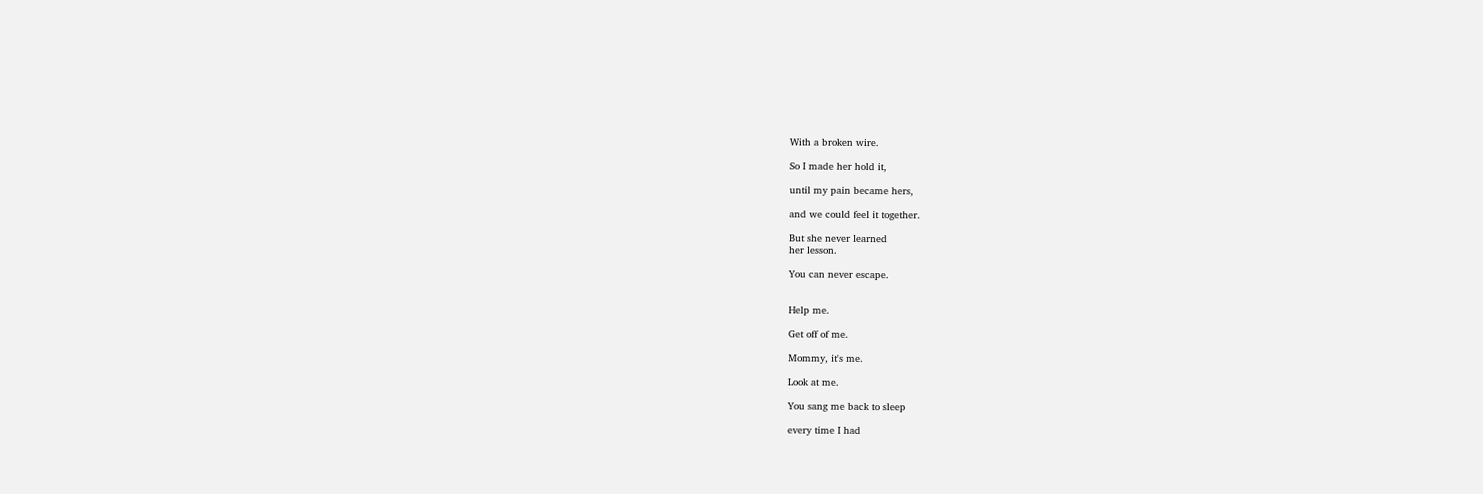With a broken wire.

So I made her hold it,

until my pain became hers,

and we could feel it together.

But she never learned
her lesson.

You can never escape.


Help me.

Get off of me.

Mommy, it's me.

Look at me.

You sang me back to sleep

every time I had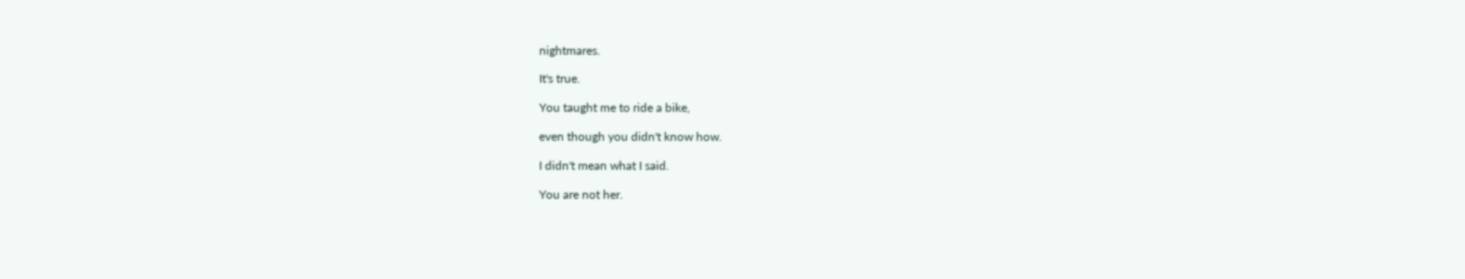nightmares.

It's true.

You taught me to ride a bike,

even though you didn't know how.

I didn't mean what I said.

You are not her.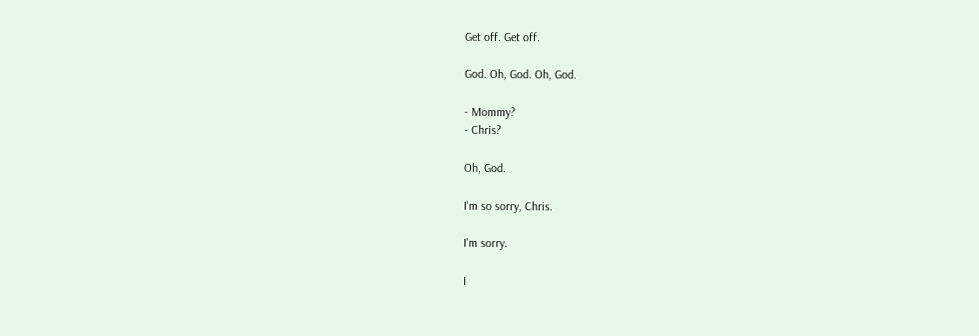Get off. Get off.

God. Oh, God. Oh, God.

- Mommy?
- Chris?

Oh, God.

I'm so sorry, Chris.

I'm sorry.

I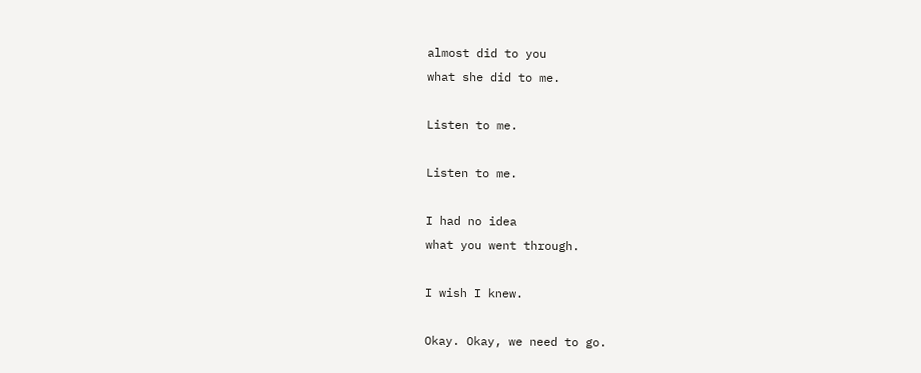almost did to you
what she did to me.

Listen to me.

Listen to me.

I had no idea
what you went through.

I wish I knew.

Okay. Okay, we need to go.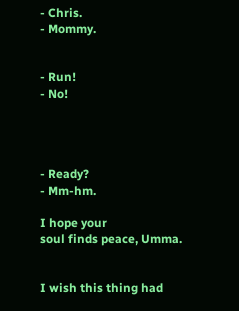- Chris.
- Mommy.


- Run!
- No!




- Ready?
- Mm-hm.

I hope your
soul finds peace, Umma.


I wish this thing had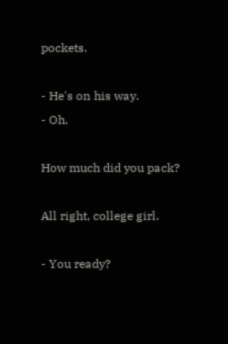pockets.

- He's on his way.
- Oh.

How much did you pack?

All right, college girl.

- You ready?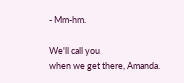- Mm-hm.

We'll call you
when we get there, Amanda.